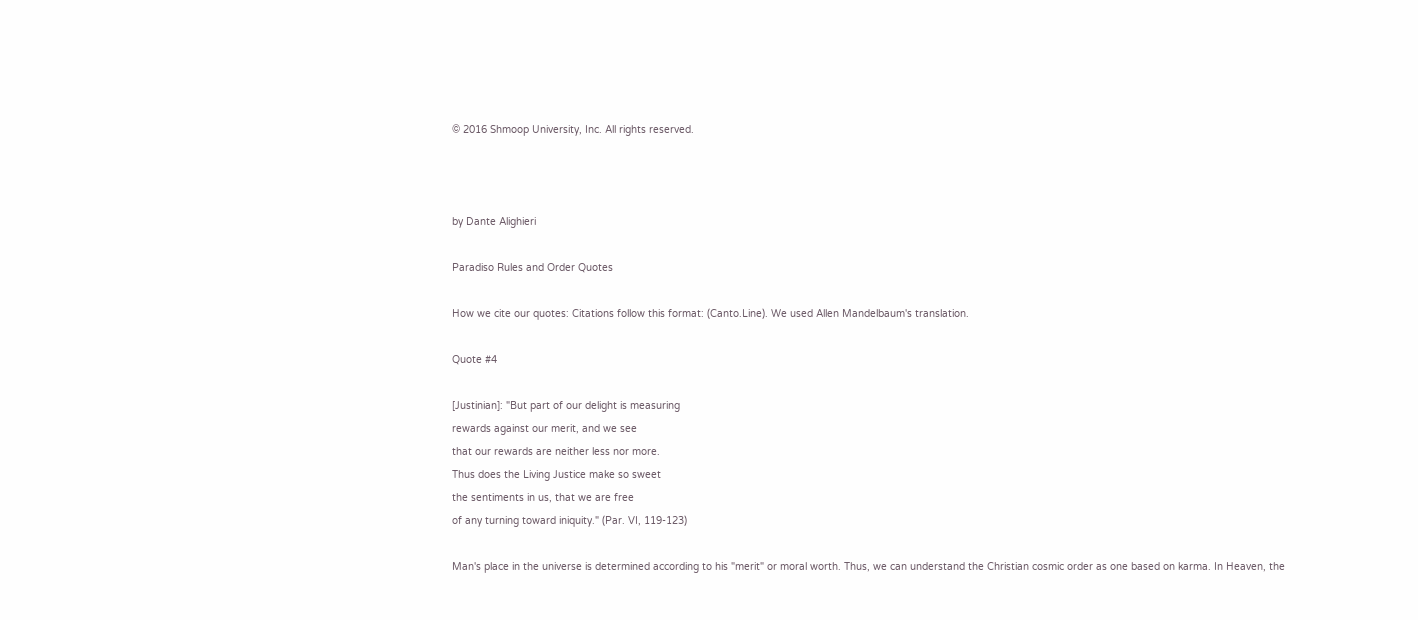© 2016 Shmoop University, Inc. All rights reserved.



by Dante Alighieri

Paradiso Rules and Order Quotes

How we cite our quotes: Citations follow this format: (Canto.Line). We used Allen Mandelbaum's translation.

Quote #4

[Justinian]: "But part of our delight is measuring
rewards against our merit, and we see
that our rewards are neither less nor more.
Thus does the Living Justice make so sweet
the sentiments in us, that we are free
of any turning toward iniquity." (Par. VI, 119-123)

Man's place in the universe is determined according to his "merit" or moral worth. Thus, we can understand the Christian cosmic order as one based on karma. In Heaven, the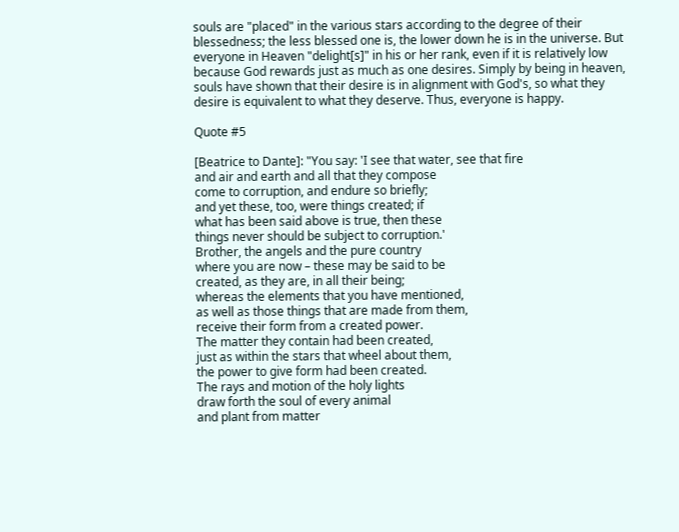souls are "placed" in the various stars according to the degree of their blessedness; the less blessed one is, the lower down he is in the universe. But everyone in Heaven "delight[s]" in his or her rank, even if it is relatively low because God rewards just as much as one desires. Simply by being in heaven, souls have shown that their desire is in alignment with God's, so what they desire is equivalent to what they deserve. Thus, everyone is happy.

Quote #5

[Beatrice to Dante]: "You say: 'I see that water, see that fire
and air and earth and all that they compose
come to corruption, and endure so briefly;
and yet these, too, were things created; if
what has been said above is true, then these
things never should be subject to corruption.'
Brother, the angels and the pure country
where you are now – these may be said to be
created, as they are, in all their being;
whereas the elements that you have mentioned,
as well as those things that are made from them,
receive their form from a created power.
The matter they contain had been created,
just as within the stars that wheel about them,
the power to give form had been created.
The rays and motion of the holy lights
draw forth the soul of every animal
and plant from matter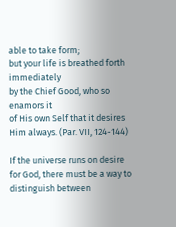able to take form;
but your life is breathed forth immediately
by the Chief Good, who so enamors it
of His own Self that it desires Him always. (Par. VII, 124-144)

If the universe runs on desire for God, there must be a way to distinguish between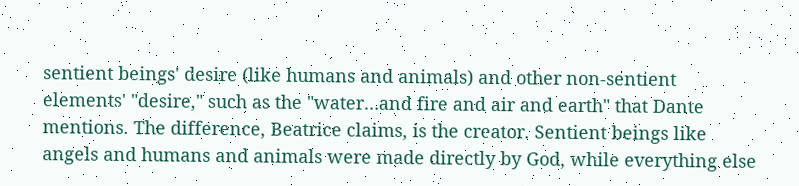sentient beings' desire (like humans and animals) and other non-sentient elements' "desire," such as the "water…and fire and air and earth" that Dante mentions. The difference, Beatrice claims, is the creator. Sentient beings like angels and humans and animals were made directly by God, while everything else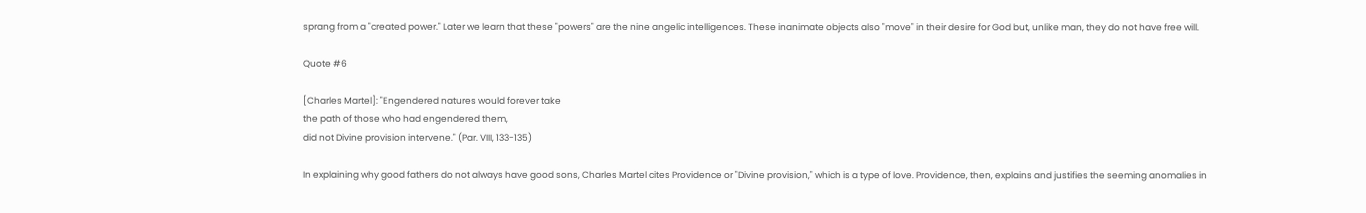sprang from a "created power." Later we learn that these "powers" are the nine angelic intelligences. These inanimate objects also "move" in their desire for God but, unlike man, they do not have free will.

Quote #6

[Charles Martel]: "Engendered natures would forever take
the path of those who had engendered them,
did not Divine provision intervene." (Par. VIII, 133-135)

In explaining why good fathers do not always have good sons, Charles Martel cites Providence or "Divine provision," which is a type of love. Providence, then, explains and justifies the seeming anomalies in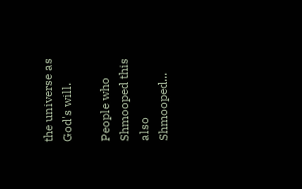the universe as God's will.

People who Shmooped this also Shmooped...